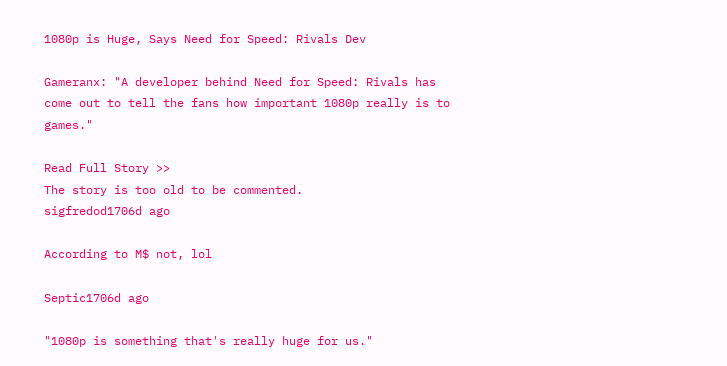1080p is Huge, Says Need for Speed: Rivals Dev

Gameranx: "A developer behind Need for Speed: Rivals has come out to tell the fans how important 1080p really is to games."

Read Full Story >>
The story is too old to be commented.
sigfredod1706d ago

According to M$ not, lol

Septic1706d ago

"1080p is something that's really huge for us."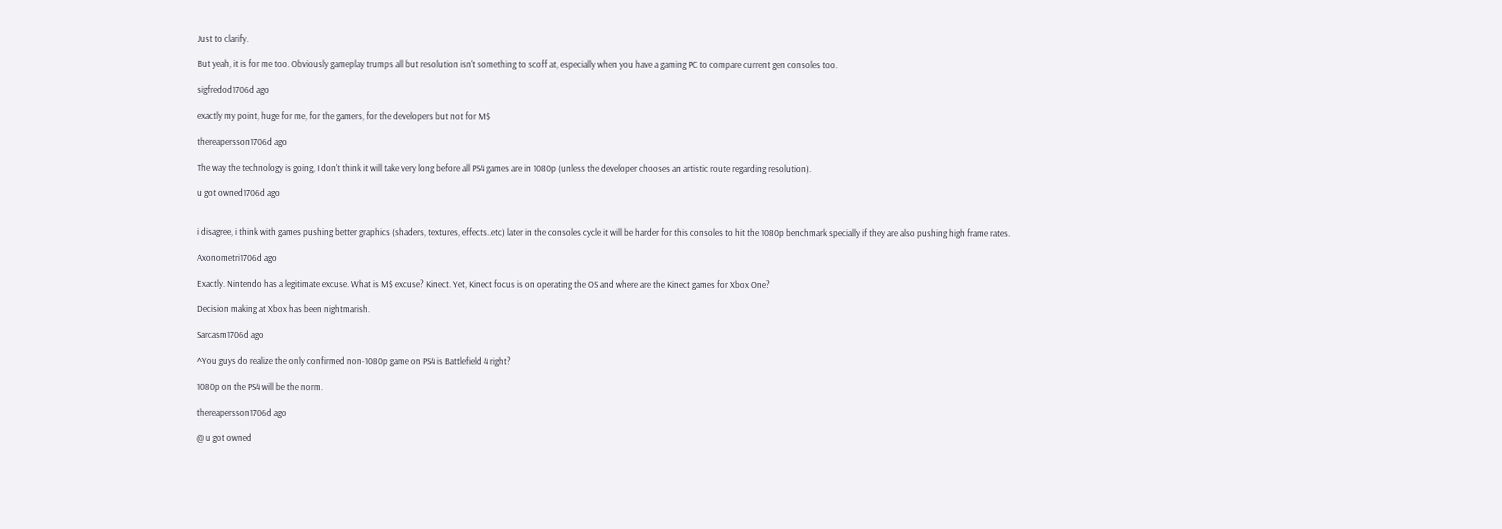Just to clarify.

But yeah, it is for me too. Obviously gameplay trumps all but resolution isn't something to scoff at, especially when you have a gaming PC to compare current gen consoles too.

sigfredod1706d ago

exactly my point, huge for me, for the gamers, for the developers but not for M$

thereapersson1706d ago

The way the technology is going, I don't think it will take very long before all PS4 games are in 1080p (unless the developer chooses an artistic route regarding resolution).

u got owned1706d ago


i disagree, i think with games pushing better graphics (shaders, textures, effects..etc) later in the consoles cycle it will be harder for this consoles to hit the 1080p benchmark specially if they are also pushing high frame rates.

Axonometri1706d ago

Exactly. Nintendo has a legitimate excuse. What is M$ excuse? Kinect. Yet, Kinect focus is on operating the OS and where are the Kinect games for Xbox One?

Decision making at Xbox has been nightmarish.

Sarcasm1706d ago

^You guys do realize the only confirmed non-1080p game on PS4 is Battlefield 4 right?

1080p on the PS4 will be the norm.

thereapersson1706d ago

@ u got owned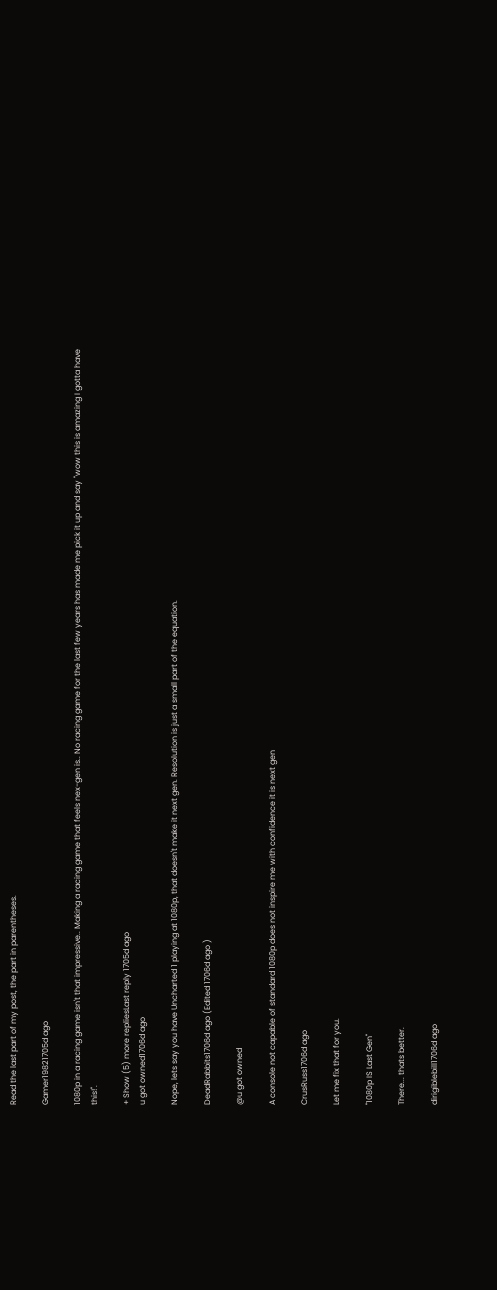Read the last part of my post, the part in parentheses.

Gamer19821705d ago

1080p in a racing game isn't that impressive.. Making a racing game that feels nex-gen is.. No racing game for the last few years has made me pick it up and say "wow this is amazing I gotta have this!".

+ Show (5) more repliesLast reply 1705d ago
u got owned1706d ago

Nope, lets say you have Uncharted 1 playing at 1080p, that doesn't make it next gen. Resolution is just a small part of the equation.

DeadRabbits1706d ago (Edited 1706d ago )

@u got owned

A console not capable of standard 1080p does not inspire me with confidence it is next gen

CrusRuss1706d ago

Let me fix that for you.

"1080p IS Last Gen"

There... thats better.

dirigiblebill1706d ago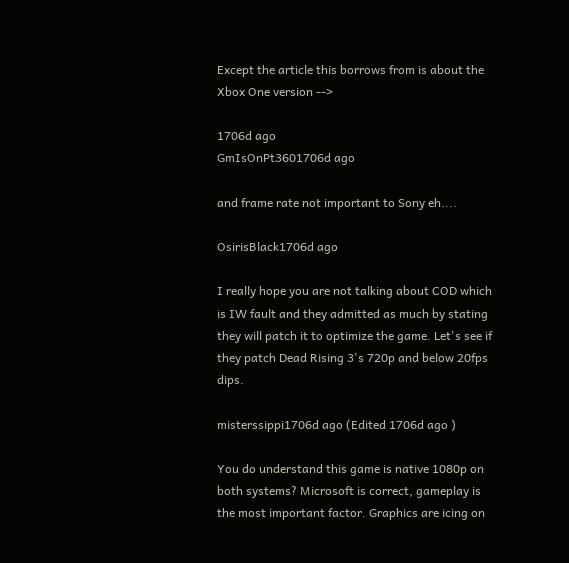Except the article this borrows from is about the Xbox One version -->

1706d ago
GmIsOnPt3601706d ago

and frame rate not important to Sony eh....

OsirisBlack1706d ago

I really hope you are not talking about COD which is IW fault and they admitted as much by stating they will patch it to optimize the game. Let's see if they patch Dead Rising 3's 720p and below 20fps dips.

misterssippi1706d ago (Edited 1706d ago )

You do understand this game is native 1080p on both systems? Microsoft is correct, gameplay is the most important factor. Graphics are icing on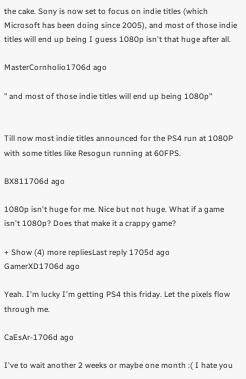the cake. Sony is now set to focus on indie titles (which Microsoft has been doing since 2005), and most of those indie titles will end up being I guess 1080p isn't that huge after all.

MasterCornholio1706d ago

" and most of those indie titles will end up being 1080p"


Till now most indie titles announced for the PS4 run at 1080P with some titles like Resogun running at 60FPS.

BX811706d ago

1080p isn't huge for me. Nice but not huge. What if a game isn't 1080p? Does that make it a crappy game?

+ Show (4) more repliesLast reply 1705d ago
GamerXD1706d ago

Yeah. I'm lucky I'm getting PS4 this friday. Let the pixels flow through me.

CaEsAr-1706d ago

I've to wait another 2 weeks or maybe one month :( I hate you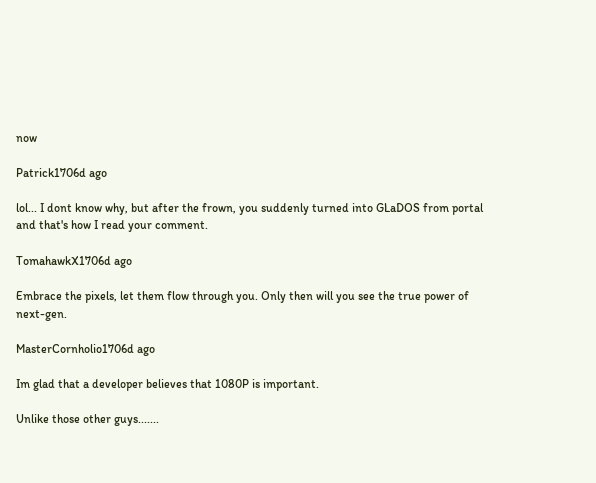now

Patrick1706d ago

lol... I dont know why, but after the frown, you suddenly turned into GLaDOS from portal and that's how I read your comment.

TomahawkX1706d ago

Embrace the pixels, let them flow through you. Only then will you see the true power of next-gen.

MasterCornholio1706d ago

Im glad that a developer believes that 1080P is important.

Unlike those other guys.......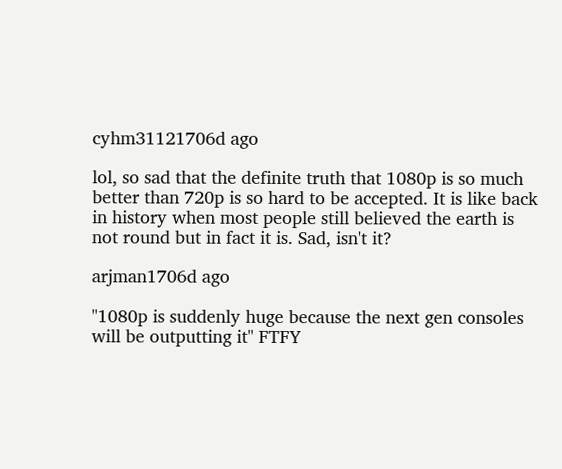cyhm31121706d ago

lol, so sad that the definite truth that 1080p is so much better than 720p is so hard to be accepted. It is like back in history when most people still believed the earth is not round but in fact it is. Sad, isn't it?

arjman1706d ago

"1080p is suddenly huge because the next gen consoles will be outputting it" FTFY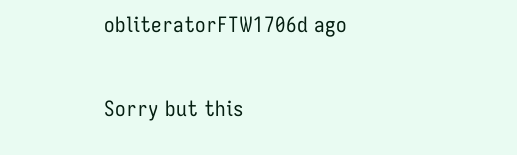obliteratorFTW1706d ago

Sorry but this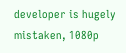developer is hugely mistaken, 1080p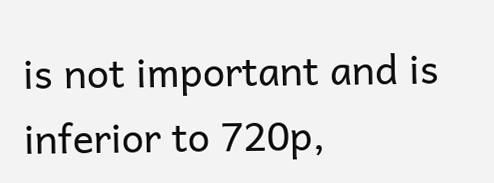is not important and is inferior to 720p,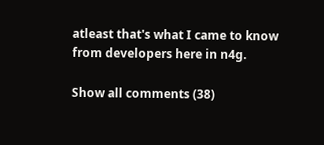atleast that's what I came to know from developers here in n4g.

Show all comments (38)